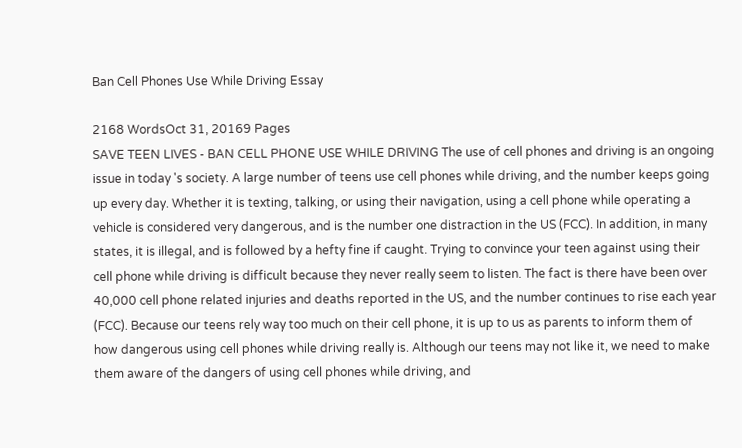Ban Cell Phones Use While Driving Essay

2168 WordsOct 31, 20169 Pages
SAVE TEEN LIVES - BAN CELL PHONE USE WHILE DRIVING The use of cell phones and driving is an ongoing issue in today 's society. A large number of teens use cell phones while driving, and the number keeps going up every day. Whether it is texting, talking, or using their navigation, using a cell phone while operating a vehicle is considered very dangerous, and is the number one distraction in the US (FCC). In addition, in many states, it is illegal, and is followed by a hefty fine if caught. Trying to convince your teen against using their cell phone while driving is difficult because they never really seem to listen. The fact is there have been over 40,000 cell phone related injuries and deaths reported in the US, and the number continues to rise each year (FCC). Because our teens rely way too much on their cell phone, it is up to us as parents to inform them of how dangerous using cell phones while driving really is. Although our teens may not like it, we need to make them aware of the dangers of using cell phones while driving, and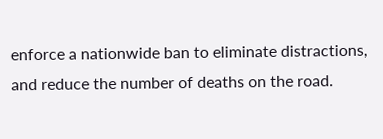enforce a nationwide ban to eliminate distractions, and reduce the number of deaths on the road.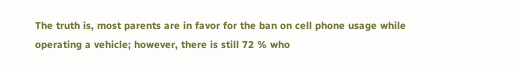The truth is, most parents are in favor for the ban on cell phone usage while operating a vehicle; however, there is still 72 % who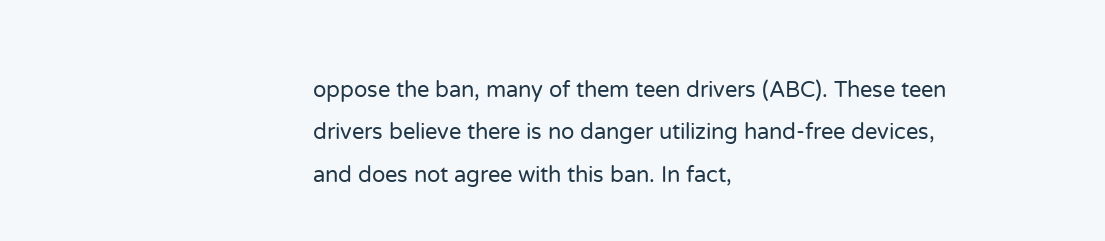oppose the ban, many of them teen drivers (ABC). These teen drivers believe there is no danger utilizing hand-free devices, and does not agree with this ban. In fact,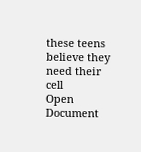these teens believe they need their cell
Open Document